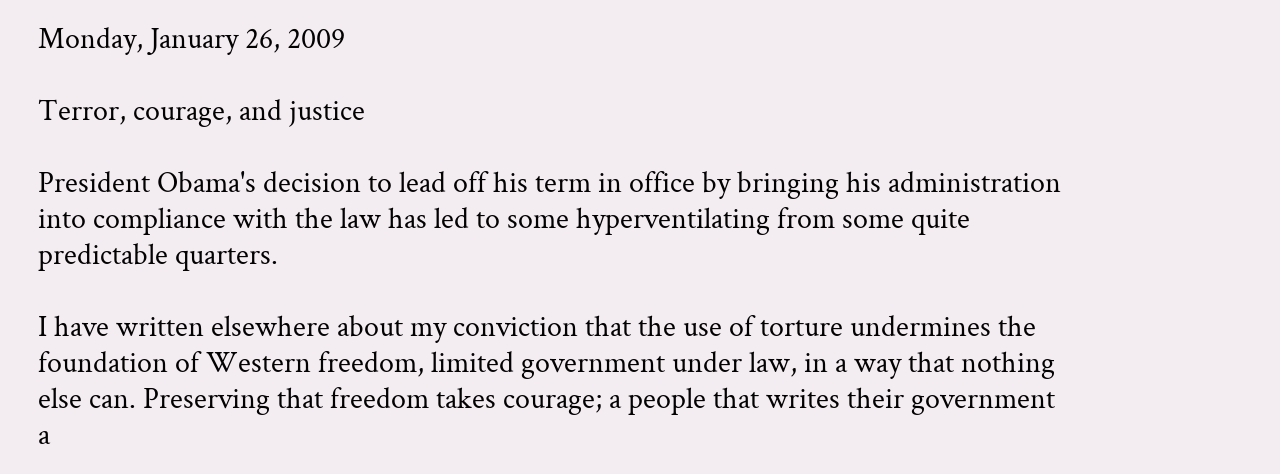Monday, January 26, 2009

Terror, courage, and justice

President Obama's decision to lead off his term in office by bringing his administration into compliance with the law has led to some hyperventilating from some quite predictable quarters.

I have written elsewhere about my conviction that the use of torture undermines the foundation of Western freedom, limited government under law, in a way that nothing else can. Preserving that freedom takes courage; a people that writes their government a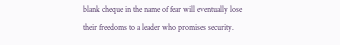blank cheque in the name of fear will eventually lose their freedoms to a leader who promises security.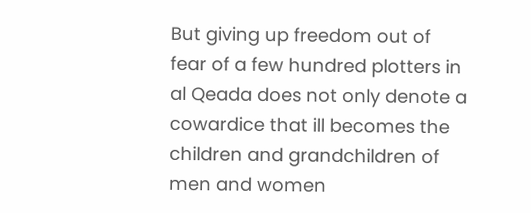But giving up freedom out of fear of a few hundred plotters in al Qeada does not only denote a cowardice that ill becomes the children and grandchildren of men and women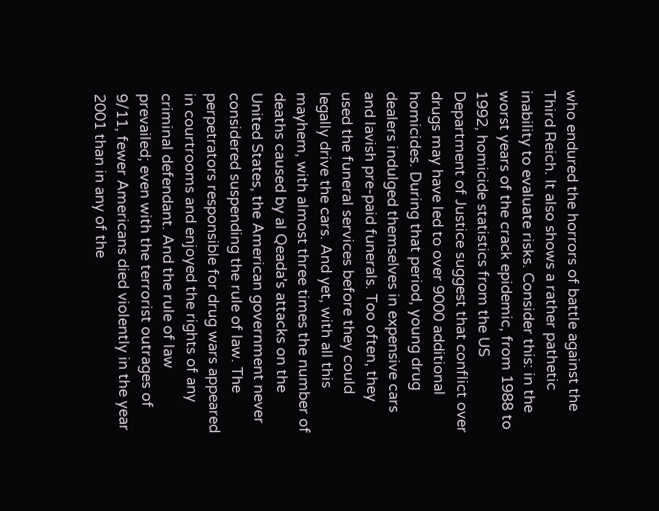who endured the horrors of battle against the Third Reich. It also shows a rather pathetic inability to evaluate risks. Consider this: in the worst years of the crack epidemic, from 1988 to 1992, homicide statistics from the US Department of Justice suggest that conflict over drugs may have led to over 9000 additional homicides. During that period, young drug dealers indulged themselves in expensive cars and lavish pre-paid funerals. Too often, they used the funeral services before they could legally drive the cars. And yet, with all this mayhem, with almost three times the number of deaths caused by al Qeada's attacks on the United States, the American government never considered suspending the rule of law. The perpetrators responsible for drug wars appeared in courtrooms and enjoyed the rights of any criminal defendant. And the rule of law prevailed; even with the terrorist outrages of 9/11, fewer Americans died violently in the year 2001 than in any of the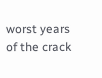worst years of the crack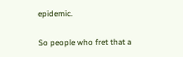epidemic.

So people who fret that a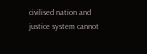civilised nation and justice system cannot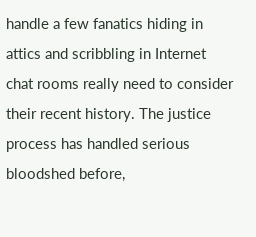handle a few fanatics hiding in attics and scribbling in Internet chat rooms really need to consider their recent history. The justice process has handled serious bloodshed before,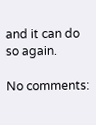and it can do so again.

No comments: